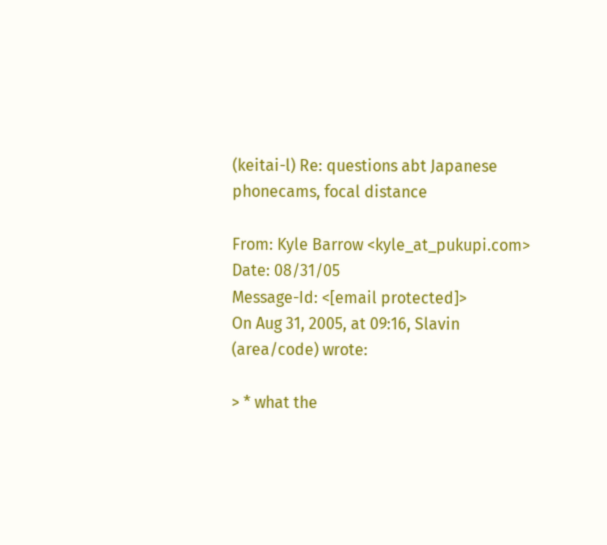(keitai-l) Re: questions abt Japanese phonecams, focal distance

From: Kyle Barrow <kyle_at_pukupi.com>
Date: 08/31/05
Message-Id: <[email protected]>
On Aug 31, 2005, at 09:16, Slavin (area/code) wrote:

> * what the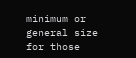minimum or general size for those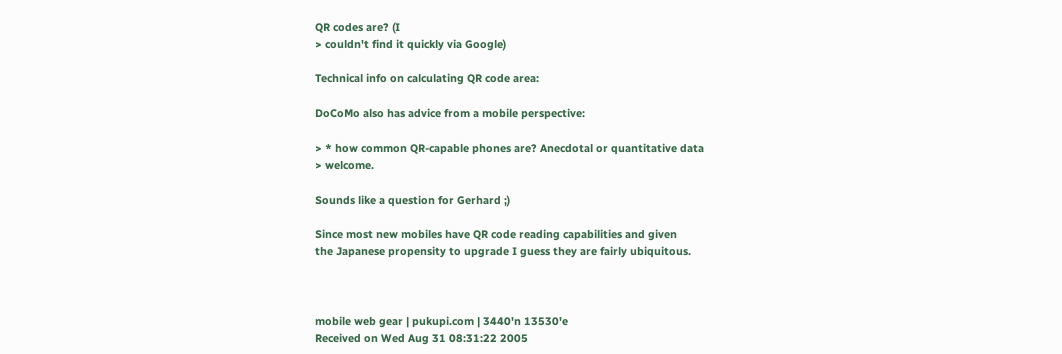QR codes are? (I
> couldn't find it quickly via Google)

Technical info on calculating QR code area:

DoCoMo also has advice from a mobile perspective:

> * how common QR-capable phones are? Anecdotal or quantitative data
> welcome.

Sounds like a question for Gerhard ;)

Since most new mobiles have QR code reading capabilities and given
the Japanese propensity to upgrade I guess they are fairly ubiquitous.



mobile web gear | pukupi.com | 3440'n 13530'e
Received on Wed Aug 31 08:31:22 2005